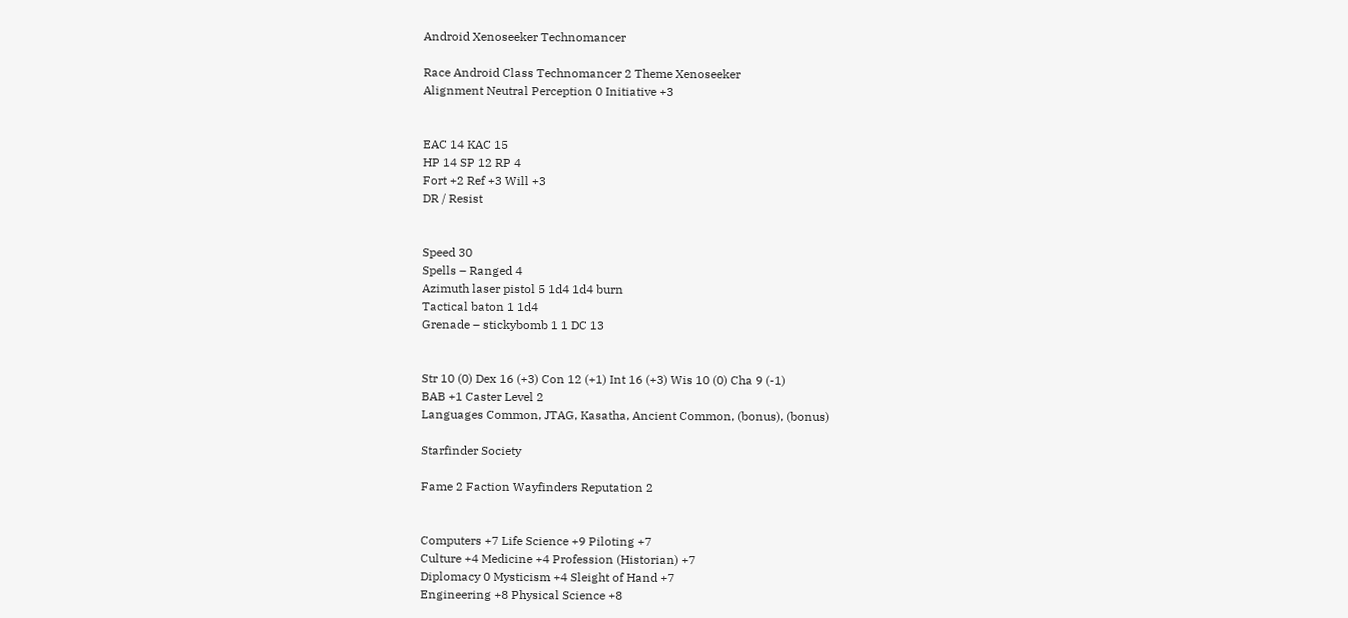Android Xenoseeker Technomancer

Race Android Class Technomancer 2 Theme Xenoseeker
Alignment Neutral Perception 0 Initiative +3


EAC 14 KAC 15
HP 14 SP 12 RP 4
Fort +2 Ref +3 Will +3
DR / Resist


Speed 30
Spells – Ranged 4
Azimuth laser pistol 5 1d4 1d4 burn
Tactical baton 1 1d4
Grenade – stickybomb 1 1 DC 13


Str 10 (0) Dex 16 (+3) Con 12 (+1) Int 16 (+3) Wis 10 (0) Cha 9 (-1)
BAB +1 Caster Level 2
Languages Common, JTAG, Kasatha, Ancient Common, (bonus), (bonus)

Starfinder Society

Fame 2 Faction Wayfinders Reputation 2


Computers +7 Life Science +9 Piloting +7
Culture +4 Medicine +4 Profession (Historian) +7
Diplomacy 0 Mysticism +4 Sleight of Hand +7
Engineering +8 Physical Science +8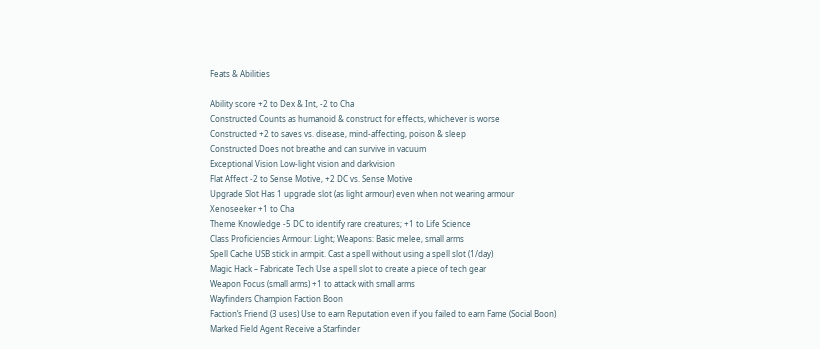Feats & Abilities

Ability score +2 to Dex & Int, -2 to Cha
Constructed Counts as humanoid & construct for effects, whichever is worse
Constructed +2 to saves vs. disease, mind-affecting, poison & sleep
Constructed Does not breathe and can survive in vacuum
Exceptional Vision Low-light vision and darkvision
Flat Affect -2 to Sense Motive, +2 DC vs. Sense Motive
Upgrade Slot Has 1 upgrade slot (as light armour) even when not wearing armour
Xenoseeker +1 to Cha
Theme Knowledge -5 DC to identify rare creatures; +1 to Life Science
Class Proficiencies Armour: Light; Weapons: Basic melee, small arms
Spell Cache USB stick in armpit. Cast a spell without using a spell slot (1/day)
Magic Hack – Fabricate Tech Use a spell slot to create a piece of tech gear
Weapon Focus (small arms) +1 to attack with small arms
Wayfinders Champion Faction Boon
Faction’s Friend (3 uses) Use to earn Reputation even if you failed to earn Fame (Social Boon)
Marked Field Agent Receive a Starfinder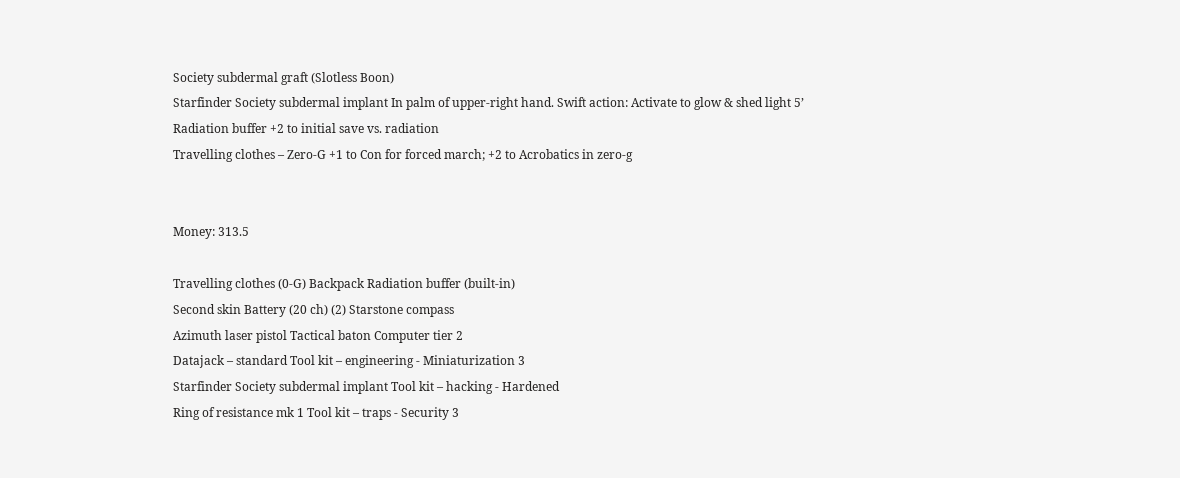Society subdermal graft (Slotless Boon)
Starfinder Society subdermal implant In palm of upper-right hand. Swift action: Activate to glow & shed light 5’
Radiation buffer +2 to initial save vs. radiation
Travelling clothes – Zero-G +1 to Con for forced march; +2 to Acrobatics in zero-g


Money: 313.5

Travelling clothes (0-G) Backpack Radiation buffer (built-in)
Second skin Battery (20 ch) (2) Starstone compass
Azimuth laser pistol Tactical baton Computer tier 2
Datajack – standard Tool kit – engineering - Miniaturization 3
Starfinder Society subdermal implant Tool kit – hacking - Hardened
Ring of resistance mk 1 Tool kit – traps - Security 3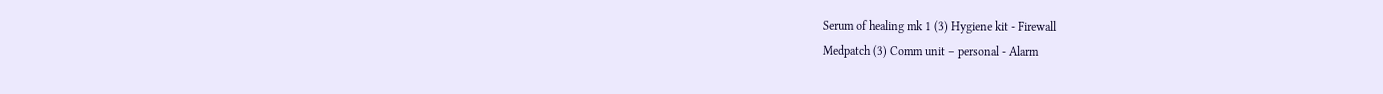Serum of healing mk 1 (3) Hygiene kit - Firewall
Medpatch (3) Comm unit – personal - Alarm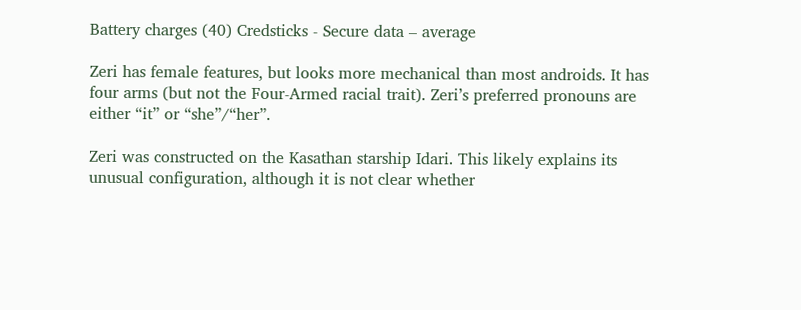Battery charges (40) Credsticks - Secure data – average

Zeri has female features, but looks more mechanical than most androids. It has four arms (but not the Four-Armed racial trait). Zeri’s preferred pronouns are either “it” or “she”/“her”.

Zeri was constructed on the Kasathan starship Idari. This likely explains its unusual configuration, although it is not clear whether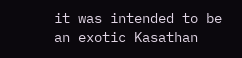it was intended to be an exotic Kasathan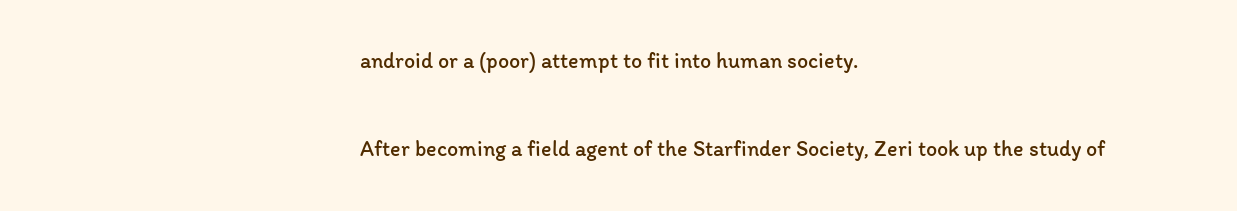android or a (poor) attempt to fit into human society.

After becoming a field agent of the Starfinder Society, Zeri took up the study of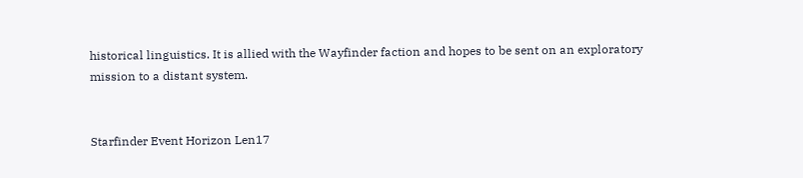historical linguistics. It is allied with the Wayfinder faction and hopes to be sent on an exploratory mission to a distant system.


Starfinder Event Horizon Len17